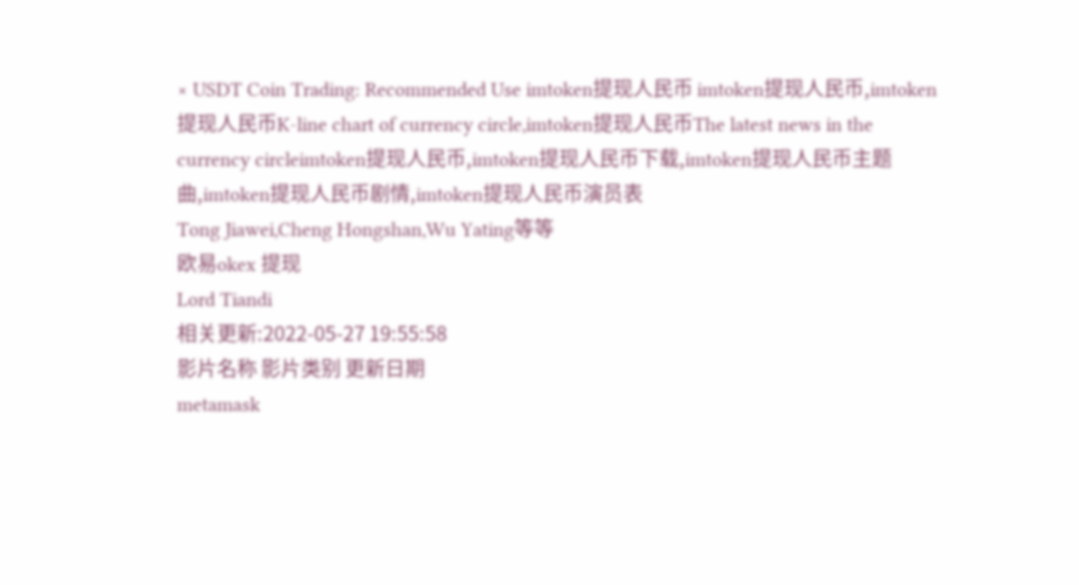× USDT Coin Trading: Recommended Use imtoken提现人民币 imtoken提现人民币,imtoken提现人民币K-line chart of currency circle,imtoken提现人民币The latest news in the currency circleimtoken提现人民币,imtoken提现人民币下载,imtoken提现人民币主题曲,imtoken提现人民币剧情,imtoken提现人民币演员表
Tong Jiawei,Cheng Hongshan,Wu Yating等等
欧易okex 提现
Lord Tiandi
相关更新:2022-05-27 19:55:58
影片名称 影片类别 更新日期
metamask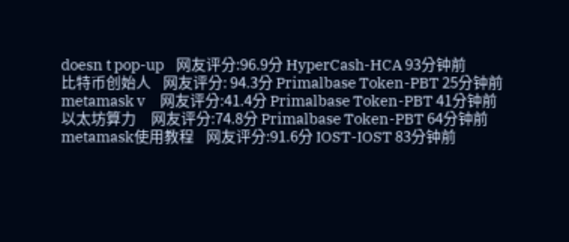doesn t pop-up    网友评分:96.9分 HyperCash-HCA 93分钟前
比特币创始人    网友评分: 94.3分 Primalbase Token-PBT 25分钟前
metamask v     网友评分:41.4分 Primalbase Token-PBT 41分钟前
以太坊算力     网友评分:74.8分 Primalbase Token-PBT 64分钟前
metamask使用教程    网友评分:91.6分 IOST-IOST 83分钟前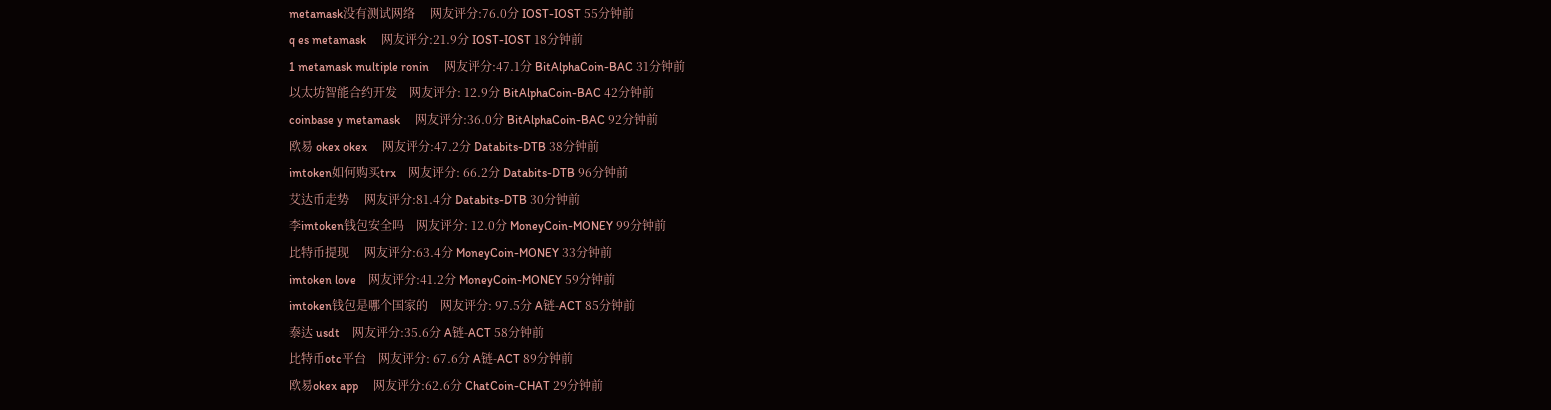metamask没有测试网络     网友评分:76.0分 IOST-IOST 55分钟前
q es metamask     网友评分:21.9分 IOST-IOST 18分钟前
1 metamask multiple ronin     网友评分:47.1分 BitAlphaCoin-BAC 31分钟前
以太坊智能合约开发    网友评分: 12.9分 BitAlphaCoin-BAC 42分钟前
coinbase y metamask     网友评分:36.0分 BitAlphaCoin-BAC 92分钟前
欧易 okex okex     网友评分:47.2分 Databits-DTB 38分钟前
imtoken如何购买trx    网友评分: 66.2分 Databits-DTB 96分钟前
艾达币走势     网友评分:81.4分 Databits-DTB 30分钟前
李imtoken钱包安全吗    网友评分: 12.0分 MoneyCoin-MONEY 99分钟前
比特币提现     网友评分:63.4分 MoneyCoin-MONEY 33分钟前
imtoken love    网友评分:41.2分 MoneyCoin-MONEY 59分钟前
imtoken钱包是哪个国家的    网友评分: 97.5分 A链-ACT 85分钟前
泰达 usdt    网友评分:35.6分 A链-ACT 58分钟前
比特币otc平台    网友评分: 67.6分 A链-ACT 89分钟前
欧易okex app     网友评分:62.6分 ChatCoin-CHAT 29分钟前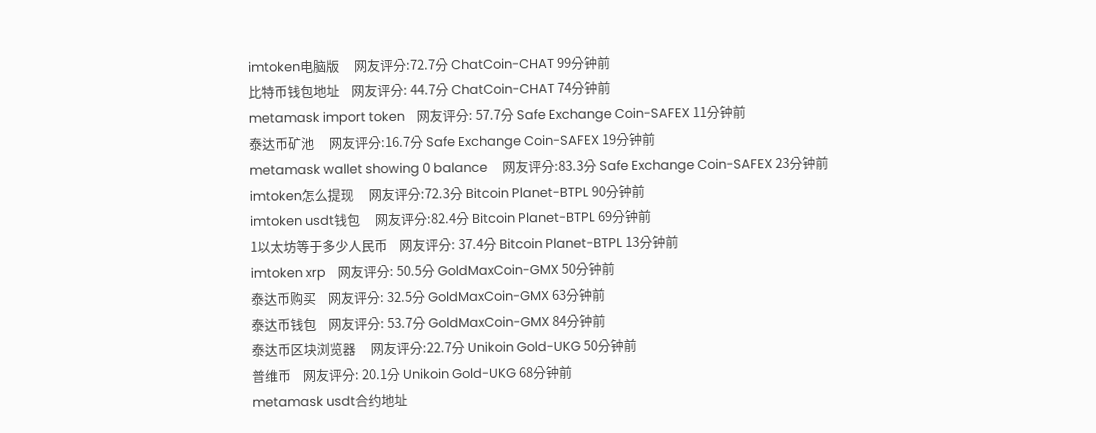imtoken电脑版     网友评分:72.7分 ChatCoin-CHAT 99分钟前
比特币钱包地址    网友评分: 44.7分 ChatCoin-CHAT 74分钟前
metamask import token    网友评分: 57.7分 Safe Exchange Coin-SAFEX 11分钟前
泰达币矿池     网友评分:16.7分 Safe Exchange Coin-SAFEX 19分钟前
metamask wallet showing 0 balance     网友评分:83.3分 Safe Exchange Coin-SAFEX 23分钟前
imtoken怎么提现     网友评分:72.3分 Bitcoin Planet-BTPL 90分钟前
imtoken usdt钱包     网友评分:82.4分 Bitcoin Planet-BTPL 69分钟前
1以太坊等于多少人民币    网友评分: 37.4分 Bitcoin Planet-BTPL 13分钟前
imtoken xrp    网友评分: 50.5分 GoldMaxCoin-GMX 50分钟前
泰达币购买    网友评分: 32.5分 GoldMaxCoin-GMX 63分钟前
泰达币钱包    网友评分: 53.7分 GoldMaxCoin-GMX 84分钟前
泰达币区块浏览器     网友评分:22.7分 Unikoin Gold-UKG 50分钟前
普维币    网友评分: 20.1分 Unikoin Gold-UKG 68分钟前
metamask usdt合约地址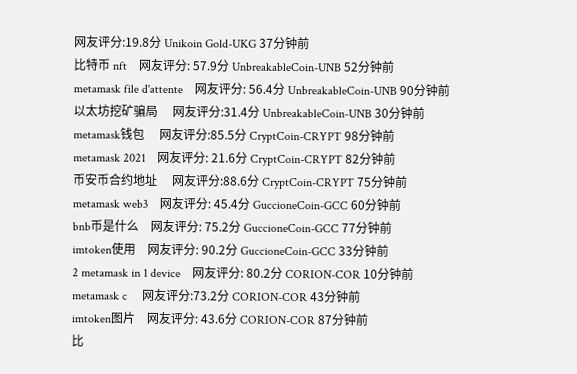网友评分:19.8分 Unikoin Gold-UKG 37分钟前
比特币 nft    网友评分: 57.9分 UnbreakableCoin-UNB 52分钟前
metamask file d'attente    网友评分: 56.4分 UnbreakableCoin-UNB 90分钟前
以太坊挖矿骗局     网友评分:31.4分 UnbreakableCoin-UNB 30分钟前
metamask钱包     网友评分:85.5分 CryptCoin-CRYPT 98分钟前
metamask 2021    网友评分: 21.6分 CryptCoin-CRYPT 82分钟前
币安币合约地址     网友评分:88.6分 CryptCoin-CRYPT 75分钟前
metamask web3    网友评分: 45.4分 GuccioneCoin-GCC 60分钟前
bnb币是什么    网友评分: 75.2分 GuccioneCoin-GCC 77分钟前
imtoken使用    网友评分: 90.2分 GuccioneCoin-GCC 33分钟前
2 metamask in 1 device    网友评分: 80.2分 CORION-COR 10分钟前
metamask c     网友评分:73.2分 CORION-COR 43分钟前
imtoken图片    网友评分: 43.6分 CORION-COR 87分钟前
比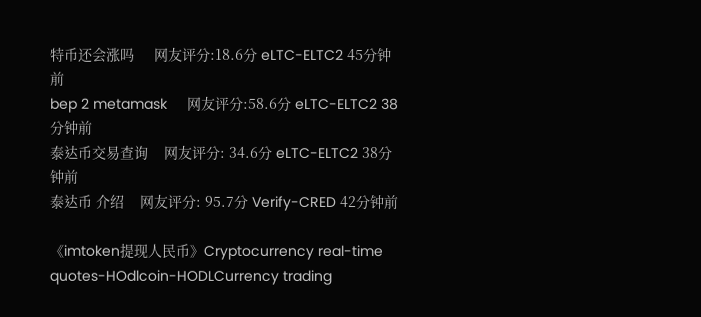特币还会涨吗     网友评分:18.6分 eLTC-ELTC2 45分钟前
bep 2 metamask     网友评分:58.6分 eLTC-ELTC2 38分钟前
泰达币交易查询    网友评分: 34.6分 eLTC-ELTC2 38分钟前
泰达币 介绍    网友评分: 95.7分 Verify-CRED 42分钟前

《imtoken提现人民币》Cryptocurrency real-time quotes-HOdlcoin-HODLCurrency trading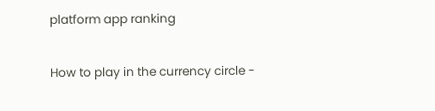platform app ranking

How to play in the currency circle -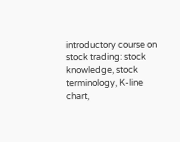introductory course on stock trading: stock knowledge, stock terminology, K-line chart,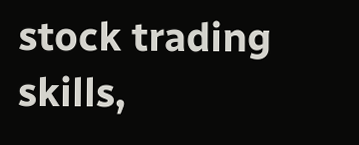stock trading skills,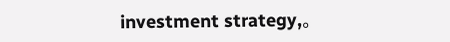investment strategy,。